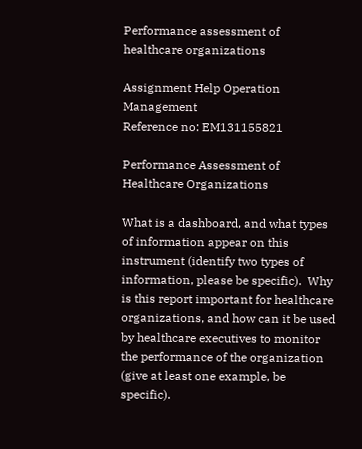Performance assessment of healthcare organizations

Assignment Help Operation Management
Reference no: EM131155821

Performance Assessment of Healthcare Organizations

What is a dashboard, and what types of information appear on this instrument (identify two types of information, please be specific).  Why is this report important for healthcare organizations, and how can it be used by healthcare executives to monitor the performance of the organization (give at least one example, be specific).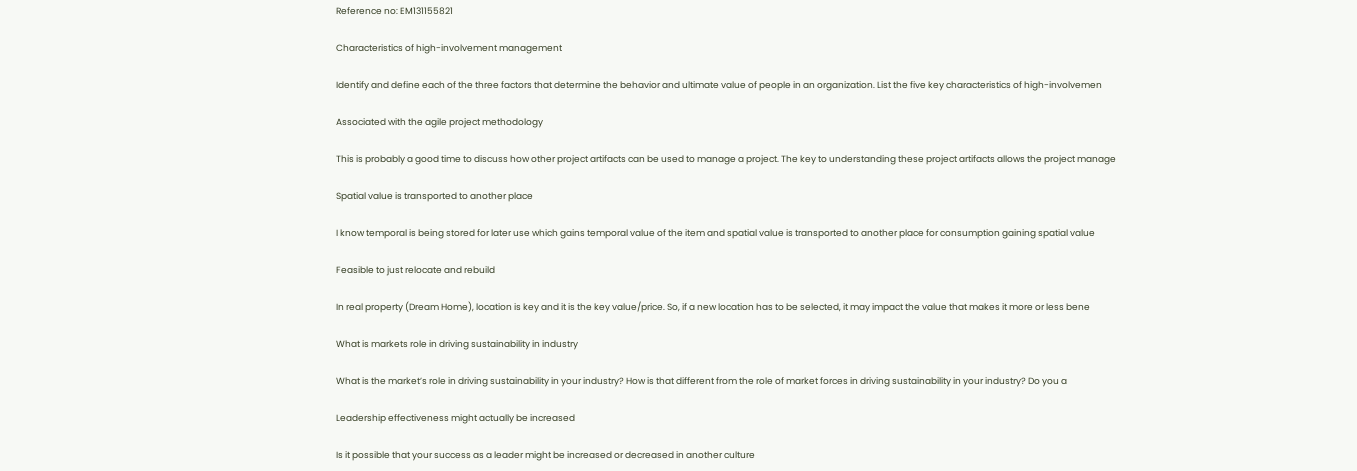Reference no: EM131155821

Characteristics of high-involvement management

Identify and define each of the three factors that determine the behavior and ultimate value of people in an organization. List the five key characteristics of high-involvemen

Associated with the agile project methodology

This is probably a good time to discuss how other project artifacts can be used to manage a project. The key to understanding these project artifacts allows the project manage

Spatial value is transported to another place

I know temporal is being stored for later use which gains temporal value of the item and spatial value is transported to another place for consumption gaining spatial value

Feasible to just relocate and rebuild

In real property (Dream Home), location is key and it is the key value/price. So, if a new location has to be selected, it may impact the value that makes it more or less bene

What is markets role in driving sustainability in industry

What is the market’s role in driving sustainability in your industry? How is that different from the role of market forces in driving sustainability in your industry? Do you a

Leadership effectiveness might actually be increased

Is it possible that your success as a leader might be increased or decreased in another culture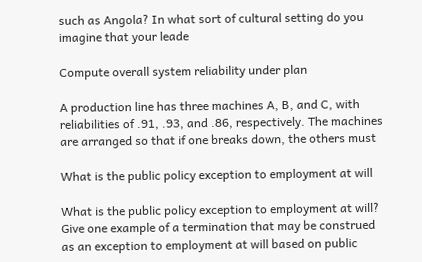such as Angola? In what sort of cultural setting do you imagine that your leade

Compute overall system reliability under plan

A production line has three machines A, B, and C, with reliabilities of .91, .93, and .86, respectively. The machines are arranged so that if one breaks down, the others must

What is the public policy exception to employment at will

What is the public policy exception to employment at will? Give one example of a termination that may be construed as an exception to employment at will based on public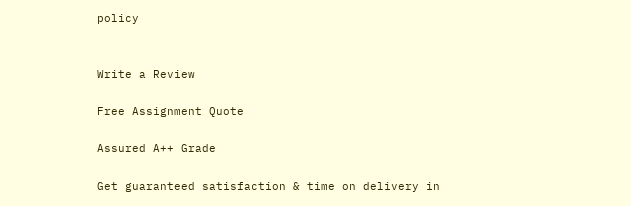policy


Write a Review

Free Assignment Quote

Assured A++ Grade

Get guaranteed satisfaction & time on delivery in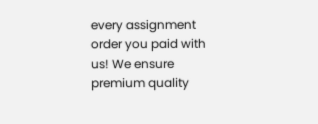every assignment order you paid with us! We ensure premium quality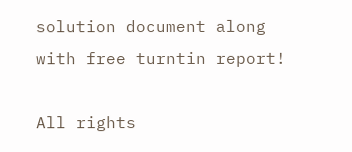solution document along with free turntin report!

All rights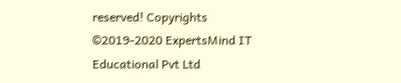reserved! Copyrights ©2019-2020 ExpertsMind IT Educational Pvt Ltd